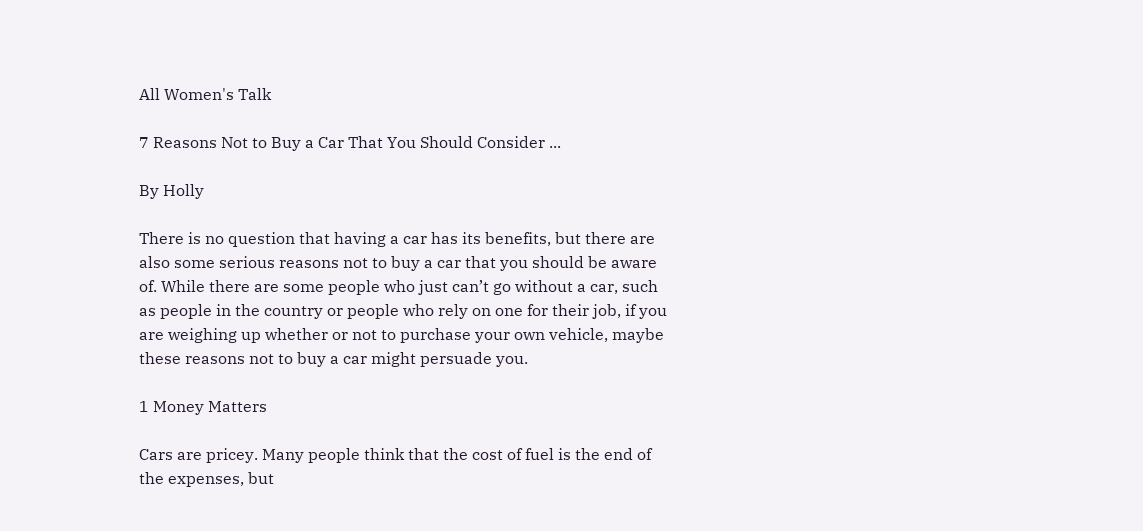All Women's Talk

7 Reasons Not to Buy a Car That You Should Consider ...

By Holly

There is no question that having a car has its benefits, but there are also some serious reasons not to buy a car that you should be aware of. While there are some people who just can’t go without a car, such as people in the country or people who rely on one for their job, if you are weighing up whether or not to purchase your own vehicle, maybe these reasons not to buy a car might persuade you.

1 Money Matters

Cars are pricey. Many people think that the cost of fuel is the end of the expenses, but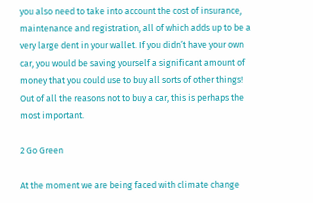you also need to take into account the cost of insurance, maintenance and registration, all of which adds up to be a very large dent in your wallet. If you didn’t have your own car, you would be saving yourself a significant amount of money that you could use to buy all sorts of other things! Out of all the reasons not to buy a car, this is perhaps the most important.

2 Go Green

At the moment we are being faced with climate change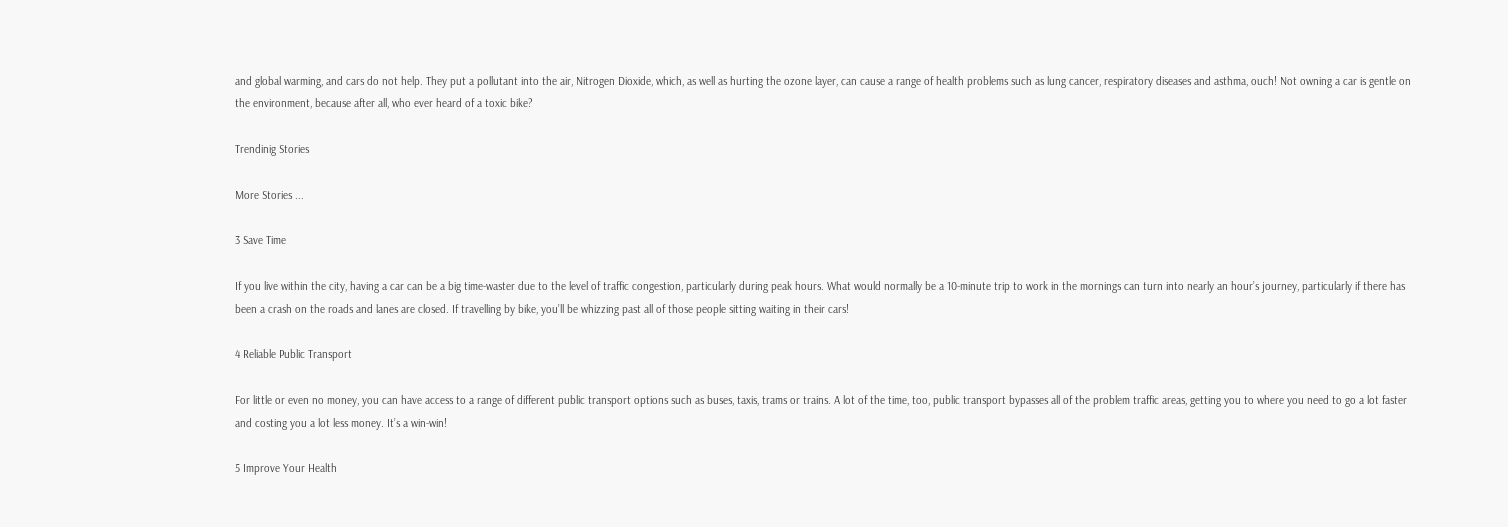and global warming, and cars do not help. They put a pollutant into the air, Nitrogen Dioxide, which, as well as hurting the ozone layer, can cause a range of health problems such as lung cancer, respiratory diseases and asthma, ouch! Not owning a car is gentle on the environment, because after all, who ever heard of a toxic bike?

Trendinig Stories

More Stories ...

3 Save Time

If you live within the city, having a car can be a big time-waster due to the level of traffic congestion, particularly during peak hours. What would normally be a 10-minute trip to work in the mornings can turn into nearly an hour’s journey, particularly if there has been a crash on the roads and lanes are closed. If travelling by bike, you’ll be whizzing past all of those people sitting waiting in their cars!

4 Reliable Public Transport

For little or even no money, you can have access to a range of different public transport options such as buses, taxis, trams or trains. A lot of the time, too, public transport bypasses all of the problem traffic areas, getting you to where you need to go a lot faster and costing you a lot less money. It’s a win-win!

5 Improve Your Health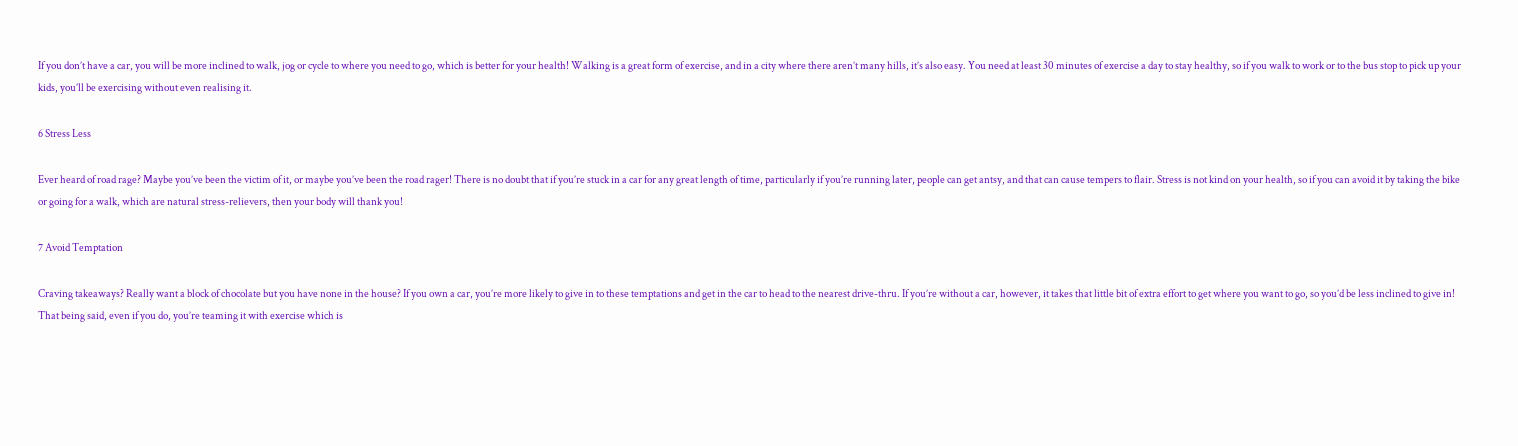If you don’t have a car, you will be more inclined to walk, jog or cycle to where you need to go, which is better for your health! Walking is a great form of exercise, and in a city where there aren’t many hills, it’s also easy. You need at least 30 minutes of exercise a day to stay healthy, so if you walk to work or to the bus stop to pick up your kids, you’ll be exercising without even realising it.

6 Stress Less

Ever heard of road rage? Maybe you’ve been the victim of it, or maybe you’ve been the road rager! There is no doubt that if you’re stuck in a car for any great length of time, particularly if you’re running later, people can get antsy, and that can cause tempers to flair. Stress is not kind on your health, so if you can avoid it by taking the bike or going for a walk, which are natural stress-relievers, then your body will thank you!

7 Avoid Temptation

Craving takeaways? Really want a block of chocolate but you have none in the house? If you own a car, you’re more likely to give in to these temptations and get in the car to head to the nearest drive-thru. If you’re without a car, however, it takes that little bit of extra effort to get where you want to go, so you’d be less inclined to give in! That being said, even if you do, you’re teaming it with exercise which is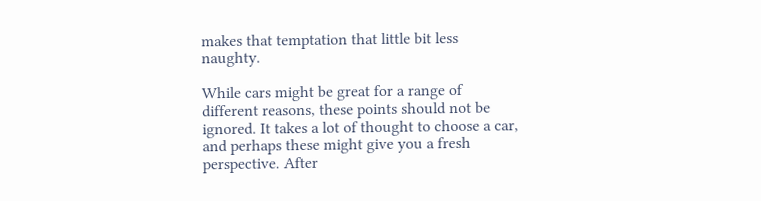makes that temptation that little bit less naughty.

While cars might be great for a range of different reasons, these points should not be ignored. It takes a lot of thought to choose a car, and perhaps these might give you a fresh perspective. After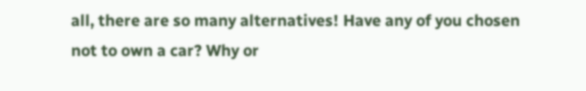all, there are so many alternatives! Have any of you chosen not to own a car? Why or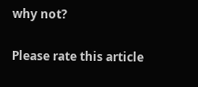why not?

Please rate this article